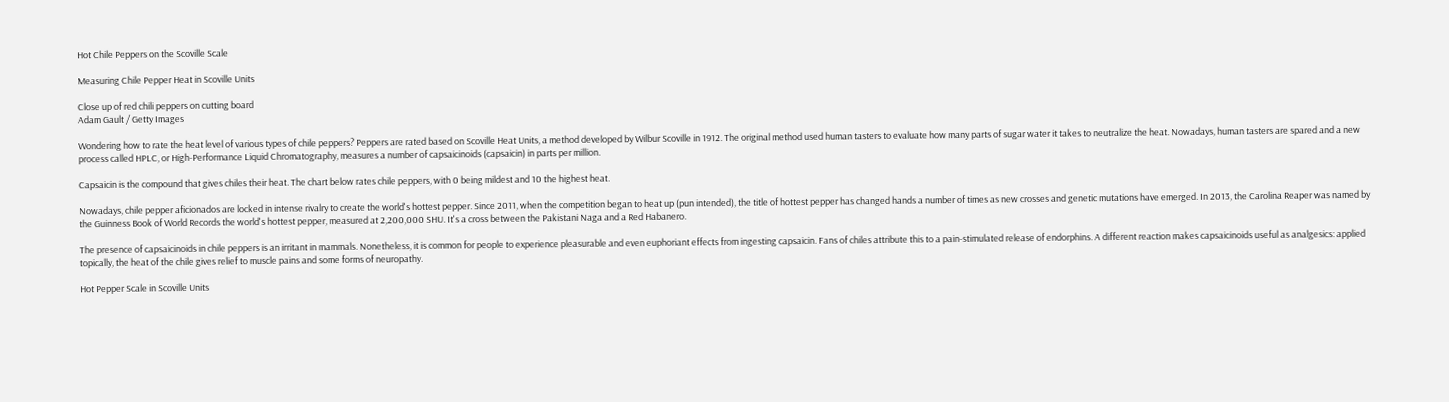Hot Chile Peppers on the Scoville Scale

Measuring Chile Pepper Heat in Scoville Units

Close up of red chili peppers on cutting board
Adam Gault / Getty Images

Wondering how to rate the heat level of various types of chile peppers? Peppers are rated based on Scoville Heat Units, a method developed by Wilbur Scoville in 1912. The original method used human tasters to evaluate how many parts of sugar water it takes to neutralize the heat. Nowadays, human tasters are spared and a new process called HPLC, or High-Performance Liquid Chromatography, measures a number of capsaicinoids (capsaicin) in parts per million.

Capsaicin is the compound that gives chiles their heat. The chart below rates chile peppers, with 0 being mildest and 10 the highest heat.

Nowadays, chile pepper aficionados are locked in intense rivalry to create the world's hottest pepper. Since 2011, when the competition began to heat up (pun intended), the title of hottest pepper has changed hands a number of times as new crosses and genetic mutations have emerged. In 2013, the Carolina Reaper was named by the Guinness Book of World Records the world's hottest pepper, measured at 2,200,000 SHU. It's a cross between the Pakistani Naga and a Red Habanero.

The presence of capsaicinoids in chile peppers is an irritant in mammals. Nonetheless, it is common for people to experience pleasurable and even euphoriant effects from ingesting capsaicin. Fans of chiles attribute this to a pain-stimulated release of endorphins. A different reaction makes capsaicinoids useful as analgesics: applied topically, the heat of the chile gives relief to muscle pains and some forms of neuropathy.

Hot Pepper Scale in Scoville Units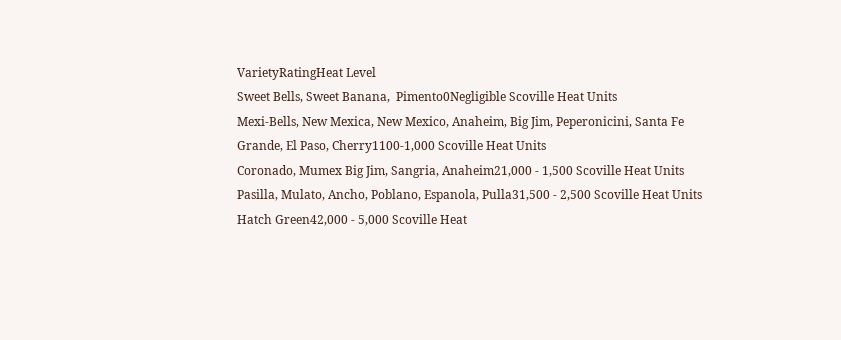VarietyRatingHeat Level
Sweet Bells, Sweet Banana,  Pimento0Negligible Scoville Heat Units
Mexi-Bells, New Mexica, New Mexico, Anaheim, Big Jim, Peperonicini, Santa Fe Grande, El Paso, Cherry1100-1,000 Scoville Heat Units
Coronado, Mumex Big Jim, Sangria, Anaheim21,000 - 1,500 Scoville Heat Units
Pasilla, Mulato, Ancho, Poblano, Espanola, Pulla31,500 - 2,500 Scoville Heat Units
Hatch Green42,000 - 5,000 Scoville Heat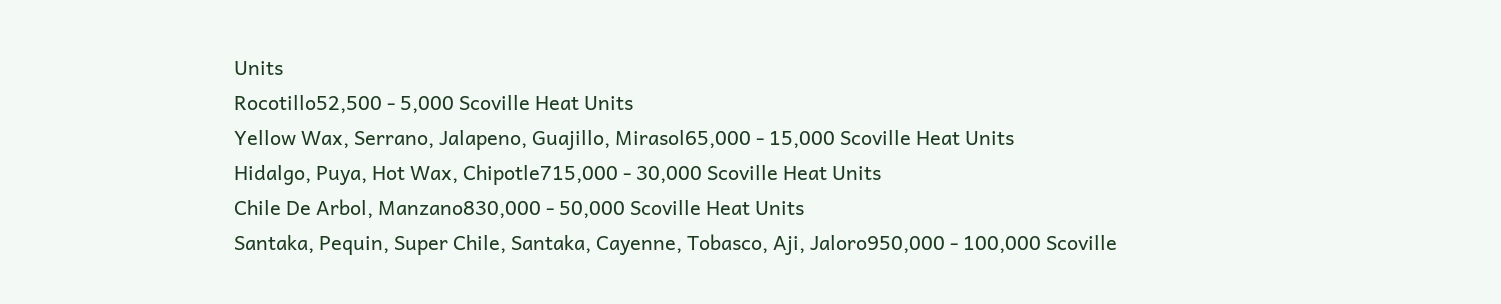Units
Rocotillo52,500 - 5,000 Scoville Heat Units
Yellow Wax, Serrano, Jalapeno, Guajillo, Mirasol65,000 - 15,000 Scoville Heat Units
Hidalgo, Puya, Hot Wax, Chipotle715,000 - 30,000 Scoville Heat Units
Chile De Arbol, Manzano830,000 - 50,000 Scoville Heat Units
Santaka, Pequin, Super Chile, Santaka, Cayenne, Tobasco, Aji, Jaloro950,000 - 100,000 Scoville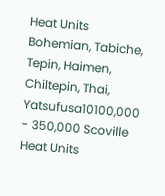Heat Units
Bohemian, Tabiche, Tepin, Haimen, Chiltepin, Thai, Yatsufusa10100,000 - 350,000 Scoville Heat Units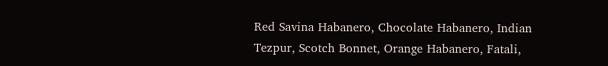Red Savina Habanero, Chocolate Habanero, Indian Tezpur, Scotch Bonnet, Orange Habanero, Fatali,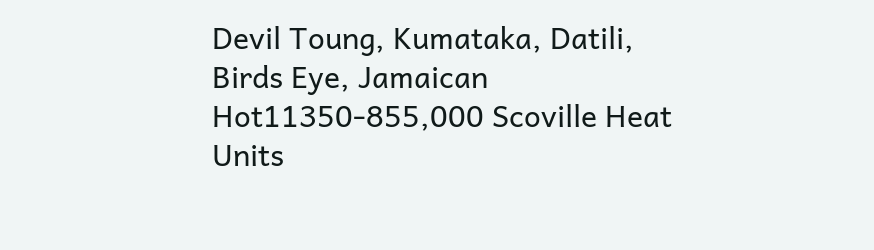Devil Toung, Kumataka, Datili, Birds Eye, Jamaican Hot11350-855,000 Scoville Heat Units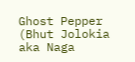Ghost Pepper (Bhut Jolokia aka Naga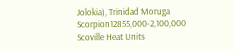Jolokia), Trinidad Moruga Scorpion12855,000-2,100,000 Scoville Heat Units